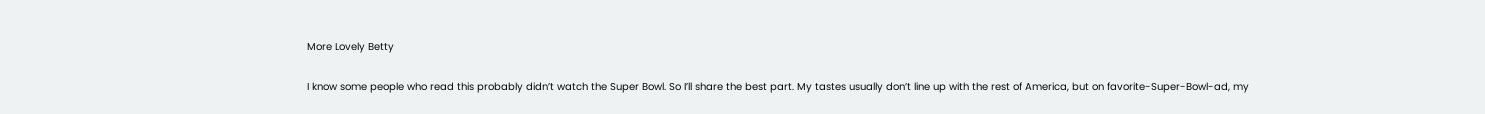More Lovely Betty

I know some people who read this probably didn’t watch the Super Bowl. So I’ll share the best part. My tastes usually don’t line up with the rest of America, but on favorite-Super-Bowl-ad, my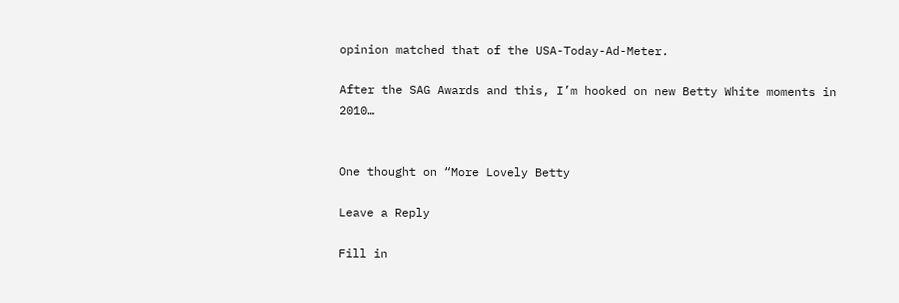opinion matched that of the USA-Today-Ad-Meter.

After the SAG Awards and this, I’m hooked on new Betty White moments in 2010…


One thought on “More Lovely Betty

Leave a Reply

Fill in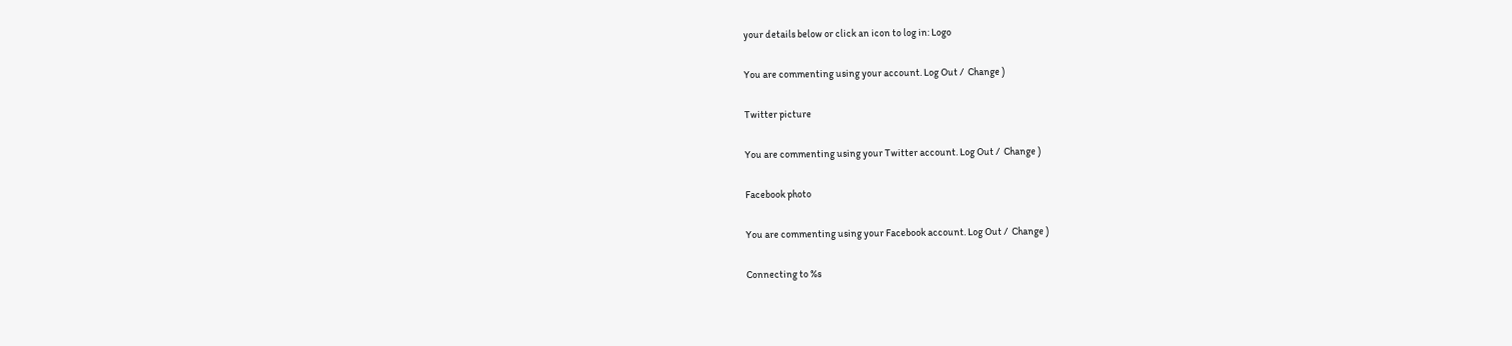your details below or click an icon to log in: Logo

You are commenting using your account. Log Out /  Change )

Twitter picture

You are commenting using your Twitter account. Log Out /  Change )

Facebook photo

You are commenting using your Facebook account. Log Out /  Change )

Connecting to %s